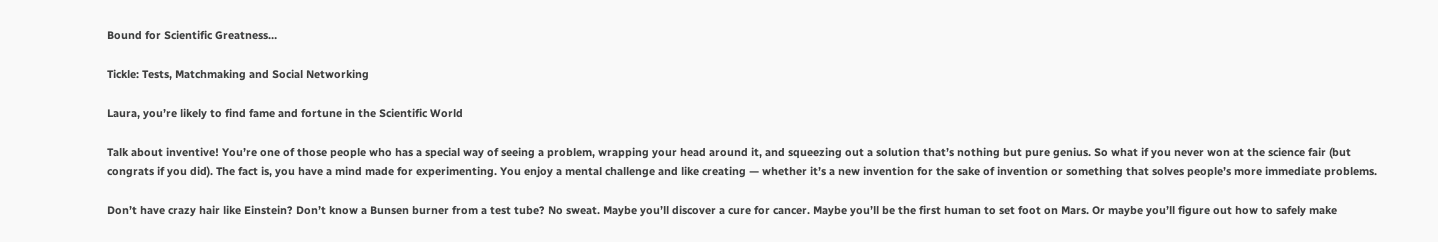Bound for Scientific Greatness…

Tickle: Tests, Matchmaking and Social Networking

Laura, you’re likely to find fame and fortune in the Scientific World

Talk about inventive! You’re one of those people who has a special way of seeing a problem, wrapping your head around it, and squeezing out a solution that’s nothing but pure genius. So what if you never won at the science fair (but congrats if you did). The fact is, you have a mind made for experimenting. You enjoy a mental challenge and like creating — whether it’s a new invention for the sake of invention or something that solves people’s more immediate problems.

Don’t have crazy hair like Einstein? Don’t know a Bunsen burner from a test tube? No sweat. Maybe you’ll discover a cure for cancer. Maybe you’ll be the first human to set foot on Mars. Or maybe you’ll figure out how to safely make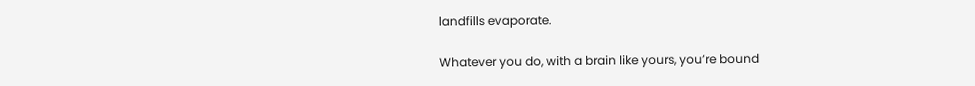landfills evaporate.

Whatever you do, with a brain like yours, you’re bound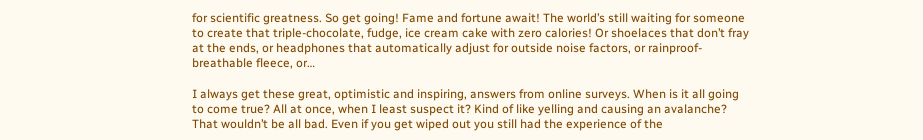for scientific greatness. So get going! Fame and fortune await! The world’s still waiting for someone to create that triple-chocolate, fudge, ice cream cake with zero calories! Or shoelaces that don’t fray at the ends, or headphones that automatically adjust for outside noise factors, or rainproof-breathable fleece, or…

I always get these great, optimistic and inspiring, answers from online surveys. When is it all going to come true? All at once, when I least suspect it? Kind of like yelling and causing an avalanche? That wouldn’t be all bad. Even if you get wiped out you still had the experience of the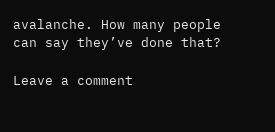avalanche. How many people can say they’ve done that?

Leave a comment